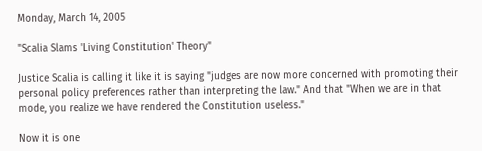Monday, March 14, 2005

"Scalia Slams 'Living Constitution' Theory"

Justice Scalia is calling it like it is saying "judges are now more concerned with promoting their personal policy preferences rather than interpreting the law." And that "When we are in that mode, you realize we have rendered the Constitution useless."

Now it is one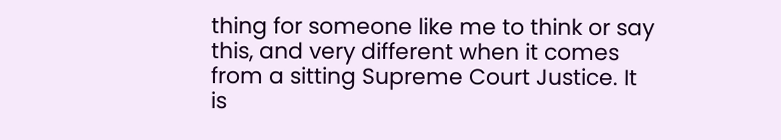thing for someone like me to think or say this, and very different when it comes from a sitting Supreme Court Justice. It is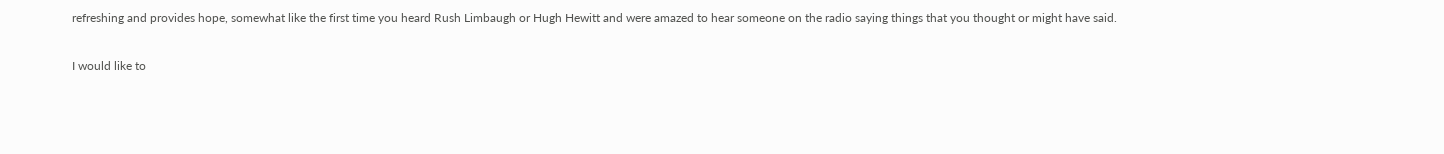refreshing and provides hope, somewhat like the first time you heard Rush Limbaugh or Hugh Hewitt and were amazed to hear someone on the radio saying things that you thought or might have said.

I would like to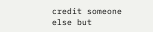credit someone else but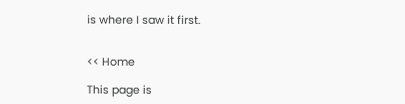is where I saw it first.


<< Home

This page is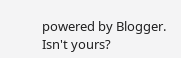powered by Blogger. Isn't yours?